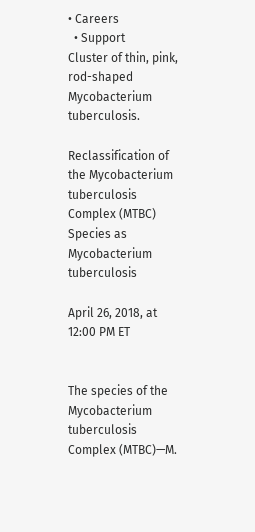• Careers
  • Support
Cluster of thin, pink, rod-shaped Mycobacterium tuberculosis.

Reclassification of the Mycobacterium tuberculosis Complex (MTBC) Species as Mycobacterium tuberculosis

April 26, 2018, at 12:00 PM ET


The species of the Mycobacterium tuberculosis Complex (MTBC)—M.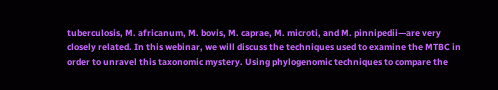tuberculosis, M. africanum, M. bovis, M. caprae, M. microti, and M. pinnipedii—are very closely related. In this webinar, we will discuss the techniques used to examine the MTBC in order to unravel this taxonomic mystery. Using phylogenomic techniques to compare the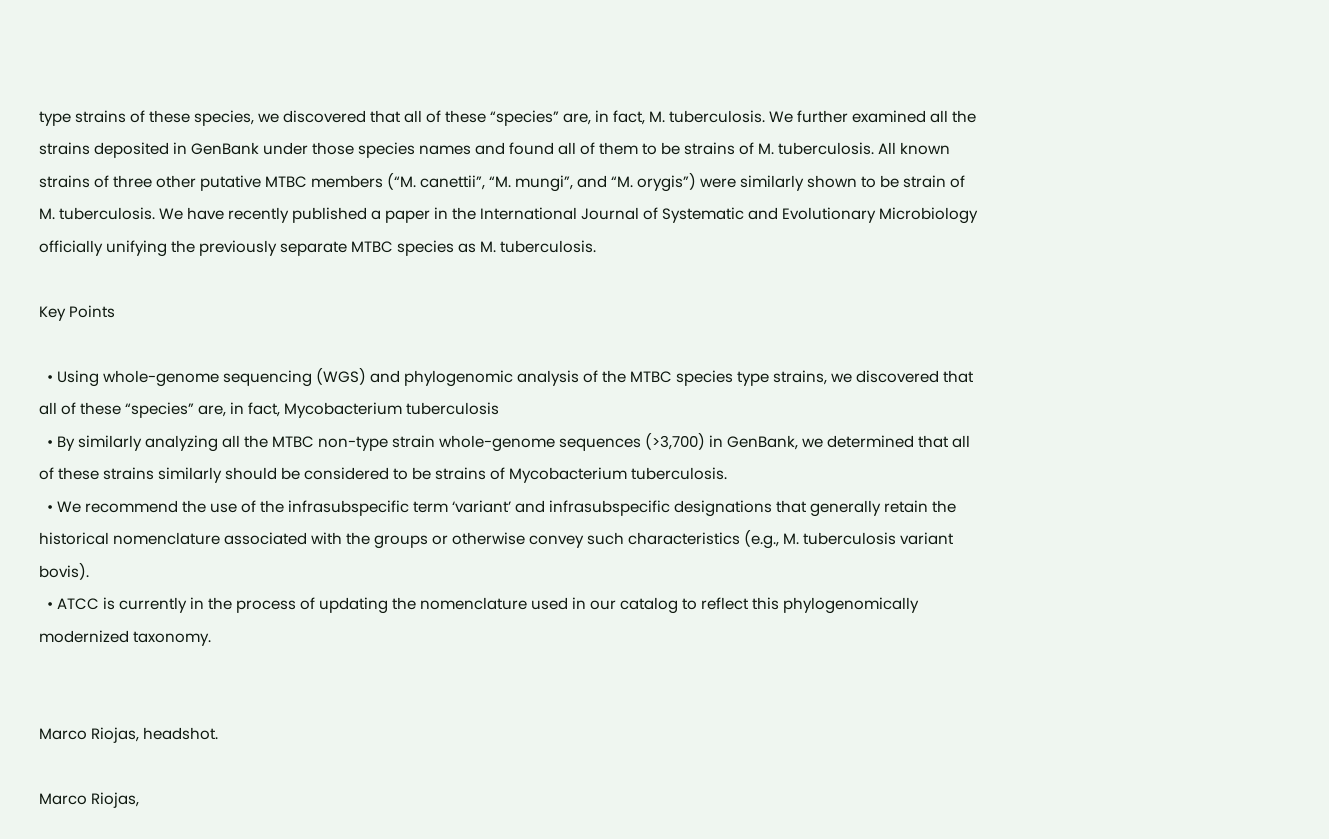type strains of these species, we discovered that all of these “species” are, in fact, M. tuberculosis. We further examined all the strains deposited in GenBank under those species names and found all of them to be strains of M. tuberculosis. All known strains of three other putative MTBC members (“M. canettii”, “M. mungi”, and “M. orygis”) were similarly shown to be strain of M. tuberculosis. We have recently published a paper in the International Journal of Systematic and Evolutionary Microbiology officially unifying the previously separate MTBC species as M. tuberculosis.

Key Points

  • Using whole-genome sequencing (WGS) and phylogenomic analysis of the MTBC species type strains, we discovered that all of these “species” are, in fact, Mycobacterium tuberculosis
  • By similarly analyzing all the MTBC non-type strain whole-genome sequences (>3,700) in GenBank, we determined that all of these strains similarly should be considered to be strains of Mycobacterium tuberculosis.
  • We recommend the use of the infrasubspecific term ‘variant’ and infrasubspecific designations that generally retain the historical nomenclature associated with the groups or otherwise convey such characteristics (e.g., M. tuberculosis variant bovis).
  • ATCC is currently in the process of updating the nomenclature used in our catalog to reflect this phylogenomically modernized taxonomy.


Marco Riojas, headshot.

Marco Riojas,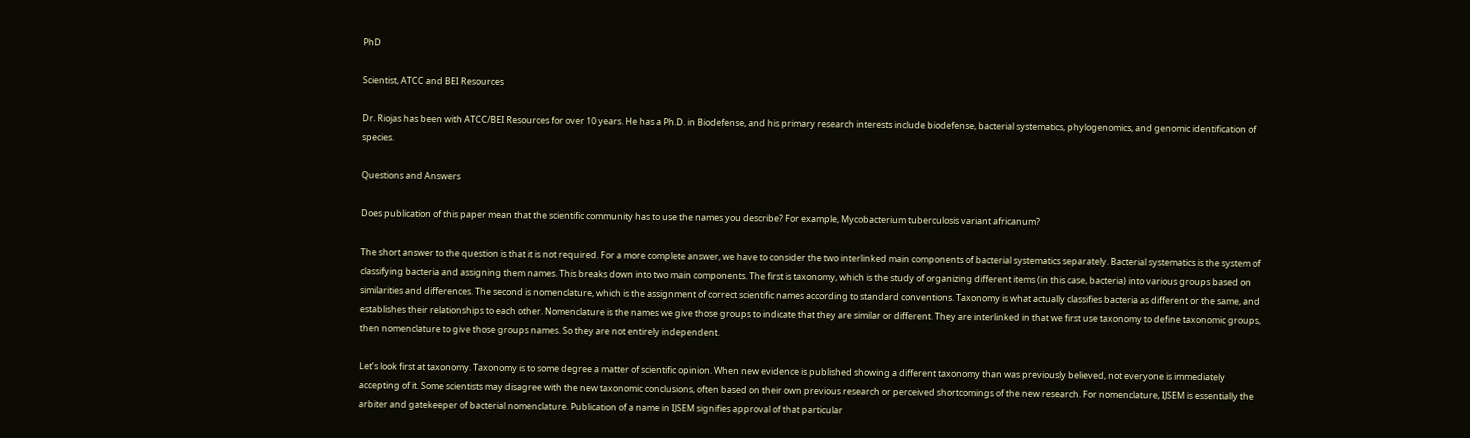PhD

Scientist, ATCC and BEI Resources

Dr. Riojas has been with ATCC/BEI Resources for over 10 years. He has a Ph.D. in Biodefense, and his primary research interests include biodefense, bacterial systematics, phylogenomics, and genomic identification of species.

Questions and Answers

Does publication of this paper mean that the scientific community has to use the names you describe? For example, Mycobacterium tuberculosis variant africanum?

The short answer to the question is that it is not required. For a more complete answer, we have to consider the two interlinked main components of bacterial systematics separately. Bacterial systematics is the system of classifying bacteria and assigning them names. This breaks down into two main components. The first is taxonomy, which is the study of organizing different items (in this case, bacteria) into various groups based on similarities and differences. The second is nomenclature, which is the assignment of correct scientific names according to standard conventions. Taxonomy is what actually classifies bacteria as different or the same, and establishes their relationships to each other. Nomenclature is the names we give those groups to indicate that they are similar or different. They are interlinked in that we first use taxonomy to define taxonomic groups, then nomenclature to give those groups names. So they are not entirely independent.

Let’s look first at taxonomy. Taxonomy is to some degree a matter of scientific opinion. When new evidence is published showing a different taxonomy than was previously believed, not everyone is immediately accepting of it. Some scientists may disagree with the new taxonomic conclusions, often based on their own previous research or perceived shortcomings of the new research. For nomenclature, IJSEM is essentially the arbiter and gatekeeper of bacterial nomenclature. Publication of a name in IJSEM signifies approval of that particular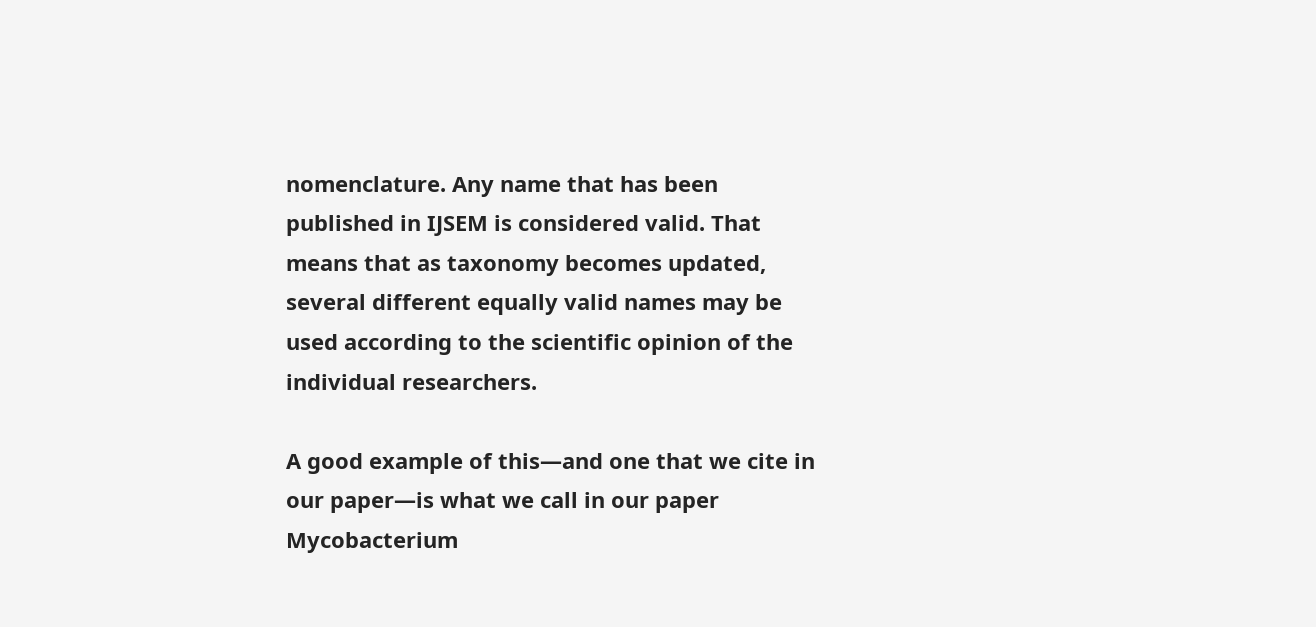nomenclature. Any name that has been published in IJSEM is considered valid. That means that as taxonomy becomes updated, several different equally valid names may be used according to the scientific opinion of the individual researchers.

A good example of this—and one that we cite in our paper—is what we call in our paper Mycobacterium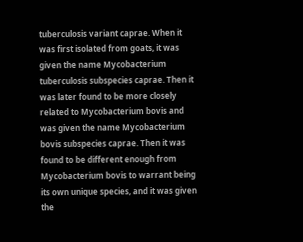tuberculosis variant caprae. When it was first isolated from goats, it was given the name Mycobacterium tuberculosis subspecies caprae. Then it was later found to be more closely related to Mycobacterium bovis and was given the name Mycobacterium bovis subspecies caprae. Then it was found to be different enough from Mycobacterium bovis to warrant being its own unique species, and it was given the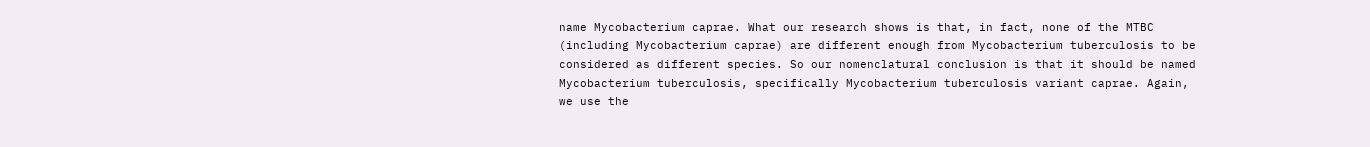name Mycobacterium caprae. What our research shows is that, in fact, none of the MTBC (including Mycobacterium caprae) are different enough from Mycobacterium tuberculosis to be considered as different species. So our nomenclatural conclusion is that it should be named Mycobacterium tuberculosis, specifically Mycobacterium tuberculosis variant caprae. Again, we use the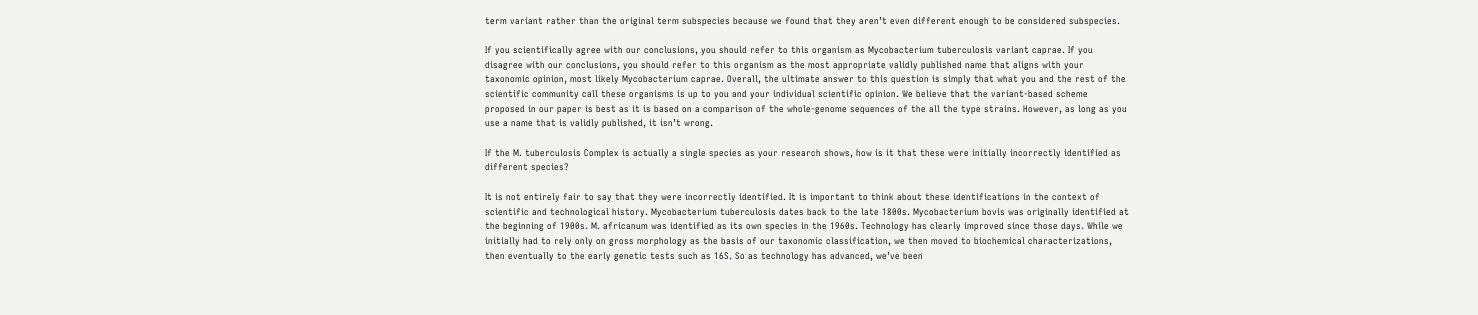term variant rather than the original term subspecies because we found that they aren’t even different enough to be considered subspecies.

If you scientifically agree with our conclusions, you should refer to this organism as Mycobacterium tuberculosis variant caprae. If you disagree with our conclusions, you should refer to this organism as the most appropriate validly published name that aligns with your taxonomic opinion, most likely Mycobacterium caprae. Overall, the ultimate answer to this question is simply that what you and the rest of the scientific community call these organisms is up to you and your individual scientific opinion. We believe that the variant-based scheme proposed in our paper is best as it is based on a comparison of the whole-genome sequences of the all the type strains. However, as long as you use a name that is validly published, it isn’t wrong.

If the M. tuberculosis Complex is actually a single species as your research shows, how is it that these were initially incorrectly identified as different species?

It is not entirely fair to say that they were incorrectly identified. It is important to think about these identifications in the context of scientific and technological history. Mycobacterium tuberculosis dates back to the late 1800s. Mycobacterium bovis was originally identified at the beginning of 1900s. M. africanum was identified as its own species in the 1960s. Technology has clearly improved since those days. While we initially had to rely only on gross morphology as the basis of our taxonomic classification, we then moved to biochemical characterizations, then eventually to the early genetic tests such as 16S. So as technology has advanced, we’ve been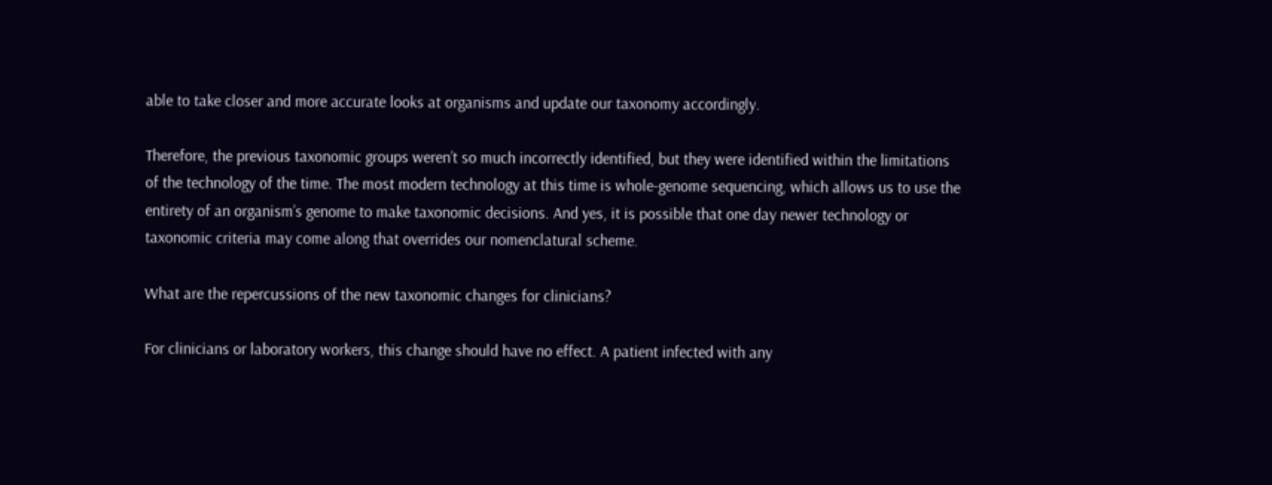able to take closer and more accurate looks at organisms and update our taxonomy accordingly.

Therefore, the previous taxonomic groups weren’t so much incorrectly identified, but they were identified within the limitations of the technology of the time. The most modern technology at this time is whole-genome sequencing, which allows us to use the entirety of an organism’s genome to make taxonomic decisions. And yes, it is possible that one day newer technology or taxonomic criteria may come along that overrides our nomenclatural scheme.

What are the repercussions of the new taxonomic changes for clinicians?

For clinicians or laboratory workers, this change should have no effect. A patient infected with any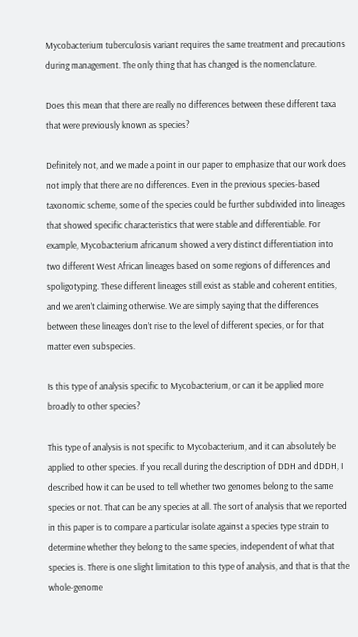Mycobacterium tuberculosis variant requires the same treatment and precautions during management. The only thing that has changed is the nomenclature.

Does this mean that there are really no differences between these different taxa that were previously known as species?

Definitely not, and we made a point in our paper to emphasize that our work does not imply that there are no differences. Even in the previous species-based taxonomic scheme, some of the species could be further subdivided into lineages that showed specific characteristics that were stable and differentiable. For example, Mycobacterium africanum showed a very distinct differentiation into two different West African lineages based on some regions of differences and spoligotyping. These different lineages still exist as stable and coherent entities, and we aren’t claiming otherwise. We are simply saying that the differences between these lineages don’t rise to the level of different species, or for that matter even subspecies.

Is this type of analysis specific to Mycobacterium, or can it be applied more broadly to other species?

This type of analysis is not specific to Mycobacterium, and it can absolutely be applied to other species. If you recall during the description of DDH and dDDH, I described how it can be used to tell whether two genomes belong to the same species or not. That can be any species at all. The sort of analysis that we reported in this paper is to compare a particular isolate against a species type strain to determine whether they belong to the same species, independent of what that species is. There is one slight limitation to this type of analysis, and that is that the whole-genome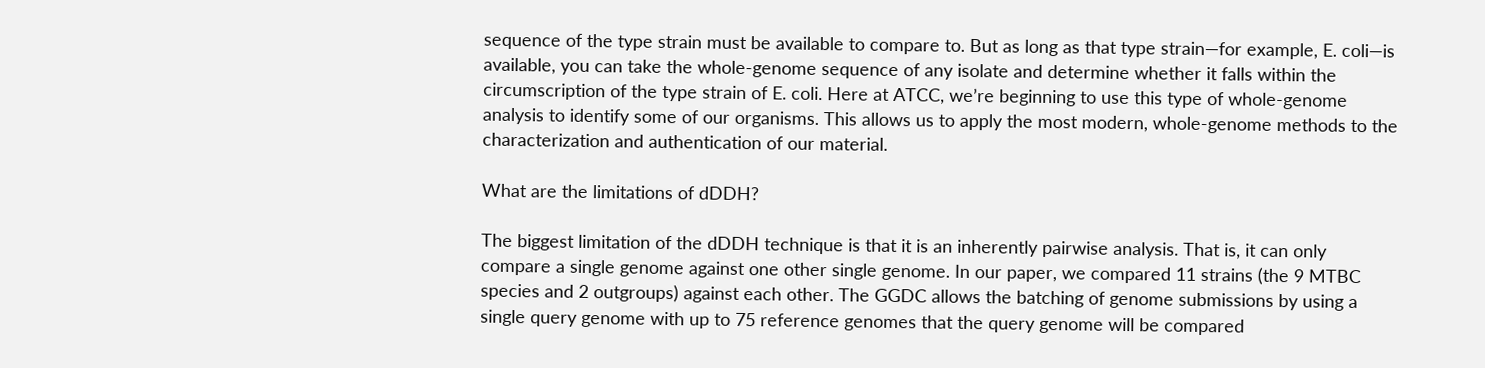sequence of the type strain must be available to compare to. But as long as that type strain—for example, E. coli—is available, you can take the whole-genome sequence of any isolate and determine whether it falls within the circumscription of the type strain of E. coli. Here at ATCC, we’re beginning to use this type of whole-genome analysis to identify some of our organisms. This allows us to apply the most modern, whole-genome methods to the characterization and authentication of our material.

What are the limitations of dDDH?

The biggest limitation of the dDDH technique is that it is an inherently pairwise analysis. That is, it can only compare a single genome against one other single genome. In our paper, we compared 11 strains (the 9 MTBC species and 2 outgroups) against each other. The GGDC allows the batching of genome submissions by using a single query genome with up to 75 reference genomes that the query genome will be compared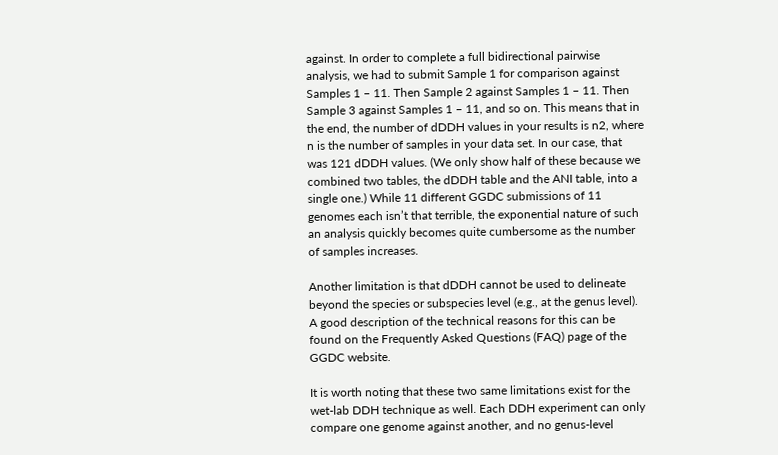against. In order to complete a full bidirectional pairwise analysis, we had to submit Sample 1 for comparison against Samples 1 – 11. Then Sample 2 against Samples 1 – 11. Then Sample 3 against Samples 1 – 11, and so on. This means that in the end, the number of dDDH values in your results is n2, where n is the number of samples in your data set. In our case, that was 121 dDDH values. (We only show half of these because we combined two tables, the dDDH table and the ANI table, into a single one.) While 11 different GGDC submissions of 11 genomes each isn’t that terrible, the exponential nature of such an analysis quickly becomes quite cumbersome as the number of samples increases.

Another limitation is that dDDH cannot be used to delineate beyond the species or subspecies level (e.g., at the genus level). A good description of the technical reasons for this can be found on the Frequently Asked Questions (FAQ) page of the GGDC website.

It is worth noting that these two same limitations exist for the wet-lab DDH technique as well. Each DDH experiment can only compare one genome against another, and no genus-level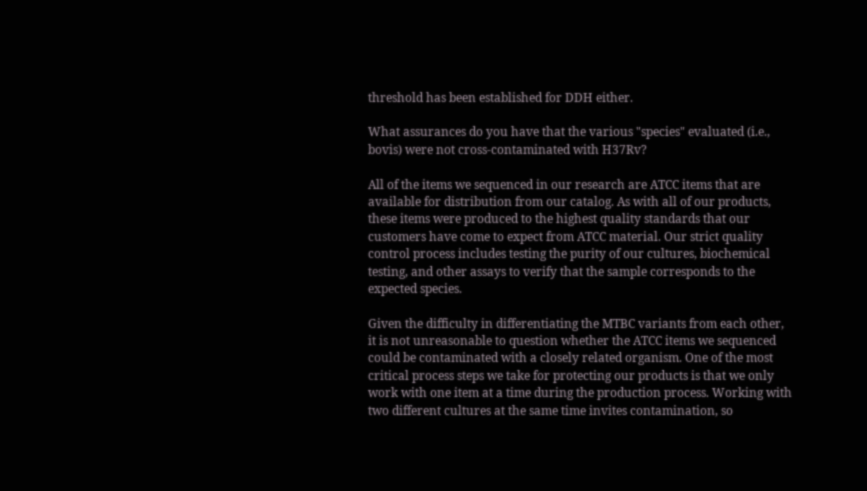threshold has been established for DDH either.

What assurances do you have that the various "species" evaluated (i.e., bovis) were not cross-contaminated with H37Rv?

All of the items we sequenced in our research are ATCC items that are available for distribution from our catalog. As with all of our products, these items were produced to the highest quality standards that our customers have come to expect from ATCC material. Our strict quality control process includes testing the purity of our cultures, biochemical testing, and other assays to verify that the sample corresponds to the expected species.

Given the difficulty in differentiating the MTBC variants from each other, it is not unreasonable to question whether the ATCC items we sequenced could be contaminated with a closely related organism. One of the most critical process steps we take for protecting our products is that we only work with one item at a time during the production process. Working with two different cultures at the same time invites contamination, so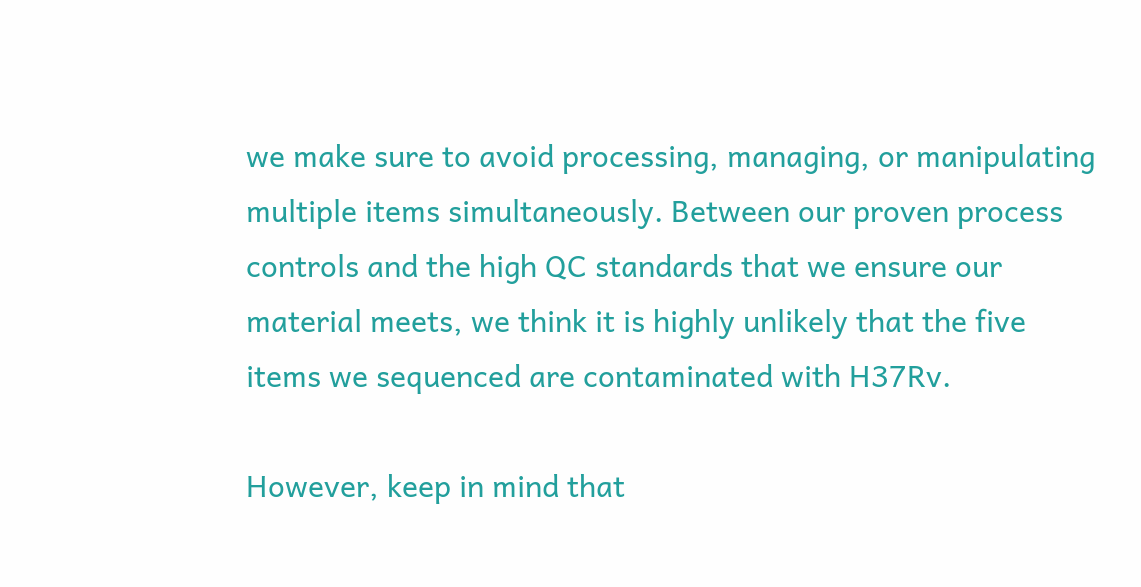we make sure to avoid processing, managing, or manipulating multiple items simultaneously. Between our proven process controls and the high QC standards that we ensure our material meets, we think it is highly unlikely that the five items we sequenced are contaminated with H37Rv.

However, keep in mind that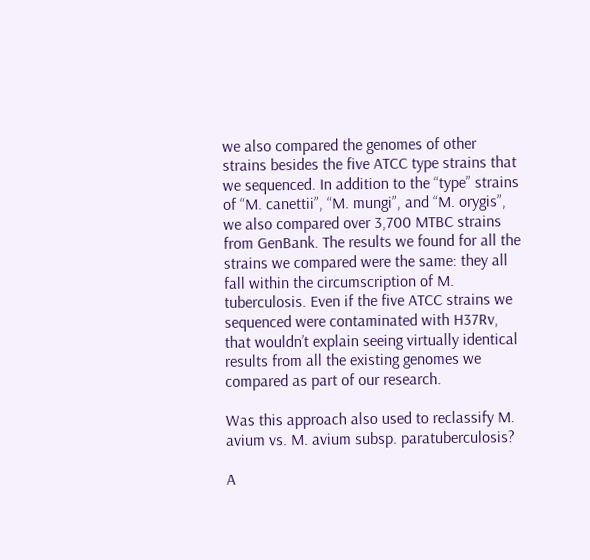we also compared the genomes of other strains besides the five ATCC type strains that we sequenced. In addition to the “type” strains of “M. canettii”, “M. mungi”, and “M. orygis”, we also compared over 3,700 MTBC strains from GenBank. The results we found for all the strains we compared were the same: they all fall within the circumscription of M. tuberculosis. Even if the five ATCC strains we sequenced were contaminated with H37Rv, that wouldn’t explain seeing virtually identical results from all the existing genomes we compared as part of our research.

Was this approach also used to reclassify M. avium vs. M. avium subsp. paratuberculosis?

A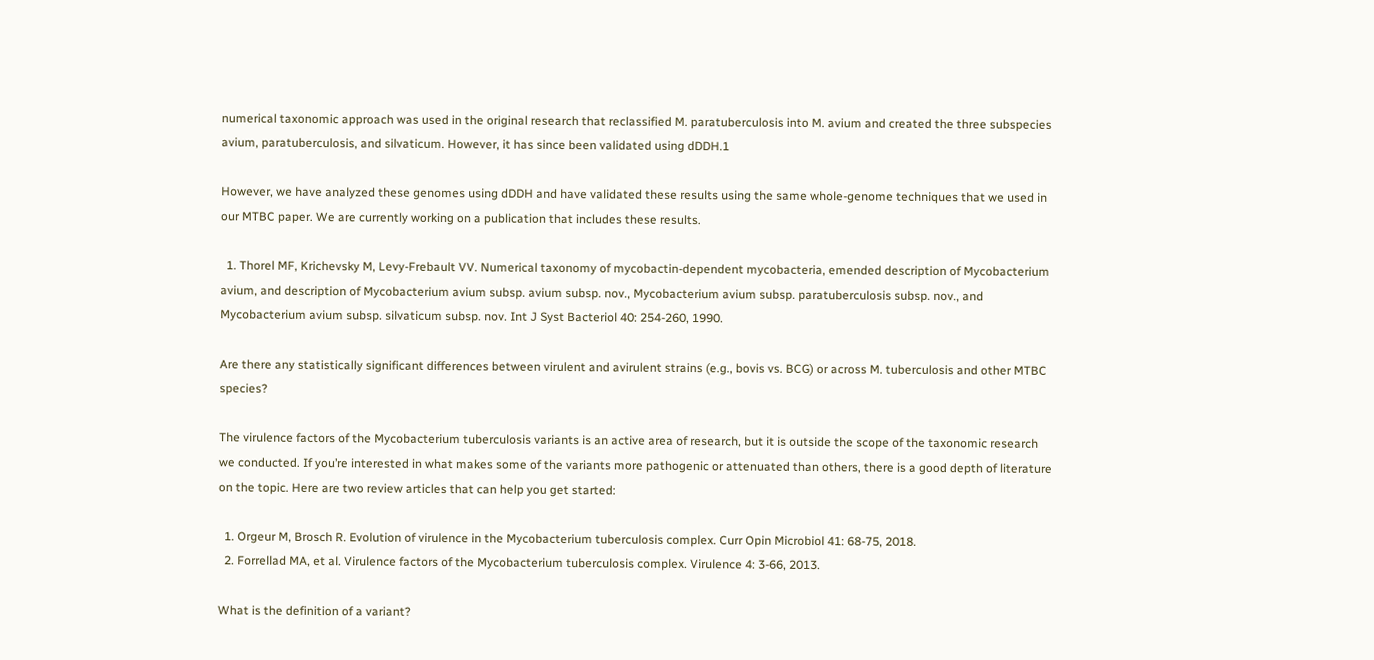numerical taxonomic approach was used in the original research that reclassified M. paratuberculosis into M. avium and created the three subspecies avium, paratuberculosis, and silvaticum. However, it has since been validated using dDDH.1

However, we have analyzed these genomes using dDDH and have validated these results using the same whole-genome techniques that we used in our MTBC paper. We are currently working on a publication that includes these results.

  1. Thorel MF, Krichevsky M, Levy-Frebault VV. Numerical taxonomy of mycobactin-dependent mycobacteria, emended description of Mycobacterium avium, and description of Mycobacterium avium subsp. avium subsp. nov., Mycobacterium avium subsp. paratuberculosis subsp. nov., and Mycobacterium avium subsp. silvaticum subsp. nov. Int J Syst Bacteriol 40: 254-260, 1990.

Are there any statistically significant differences between virulent and avirulent strains (e.g., bovis vs. BCG) or across M. tuberculosis and other MTBC species?

The virulence factors of the Mycobacterium tuberculosis variants is an active area of research, but it is outside the scope of the taxonomic research we conducted. If you’re interested in what makes some of the variants more pathogenic or attenuated than others, there is a good depth of literature on the topic. Here are two review articles that can help you get started:

  1. Orgeur M, Brosch R. Evolution of virulence in the Mycobacterium tuberculosis complex. Curr Opin Microbiol 41: 68-75, 2018.
  2. Forrellad MA, et al. Virulence factors of the Mycobacterium tuberculosis complex. Virulence 4: 3-66, 2013.

What is the definition of a variant?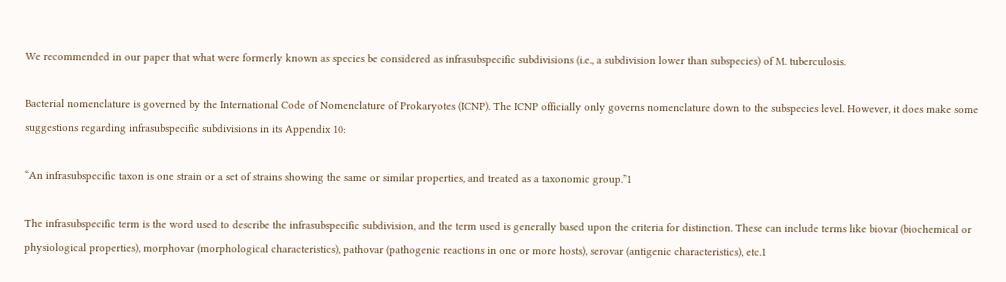We recommended in our paper that what were formerly known as species be considered as infrasubspecific subdivisions (i.e., a subdivision lower than subspecies) of M. tuberculosis.

Bacterial nomenclature is governed by the International Code of Nomenclature of Prokaryotes (ICNP). The ICNP officially only governs nomenclature down to the subspecies level. However, it does make some suggestions regarding infrasubspecific subdivisions in its Appendix 10:

“An infrasubspecific taxon is one strain or a set of strains showing the same or similar properties, and treated as a taxonomic group.”1

The infrasubspecific term is the word used to describe the infrasubspecific subdivision, and the term used is generally based upon the criteria for distinction. These can include terms like biovar (biochemical or physiological properties), morphovar (morphological characteristics), pathovar (pathogenic reactions in one or more hosts), serovar (antigenic characteristics), etc.1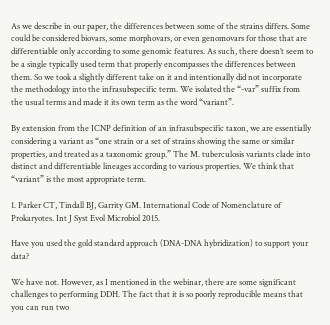As we describe in our paper, the differences between some of the strains differs. Some could be considered biovars, some morphovars, or even genomovars for those that are differentiable only according to some genomic features. As such, there doesn’t seem to be a single typically used term that properly encompasses the differences between them. So we took a slightly different take on it and intentionally did not incorporate the methodology into the infrasubspecific term. We isolated the “-var” suffix from the usual terms and made it its own term as the word “variant”.

By extension from the ICNP definition of an infrasubspecific taxon, we are essentially considering a variant as “one strain or a set of strains showing the same or similar properties, and treated as a taxonomic group.” The M. tuberculosis variants clade into distinct and differentiable lineages according to various properties. We think that “variant” is the most appropriate term.

1. Parker CT, Tindall BJ, Garrity GM. International Code of Nomenclature of Prokaryotes. Int J Syst Evol Microbiol 2015.

Have you used the gold standard approach (DNA-DNA hybridization) to support your data?

We have not. However, as I mentioned in the webinar, there are some significant challenges to performing DDH. The fact that it is so poorly reproducible means that you can run two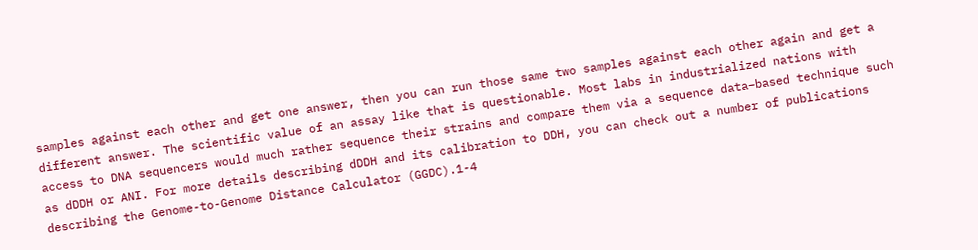samples against each other and get one answer, then you can run those same two samples against each other again and get a different answer. The scientific value of an assay like that is questionable. Most labs in industrialized nations with access to DNA sequencers would much rather sequence their strains and compare them via a sequence data–based technique such as dDDH or ANI. For more details describing dDDH and its calibration to DDH, you can check out a number of publications describing the Genome-to-Genome Distance Calculator (GGDC).1-4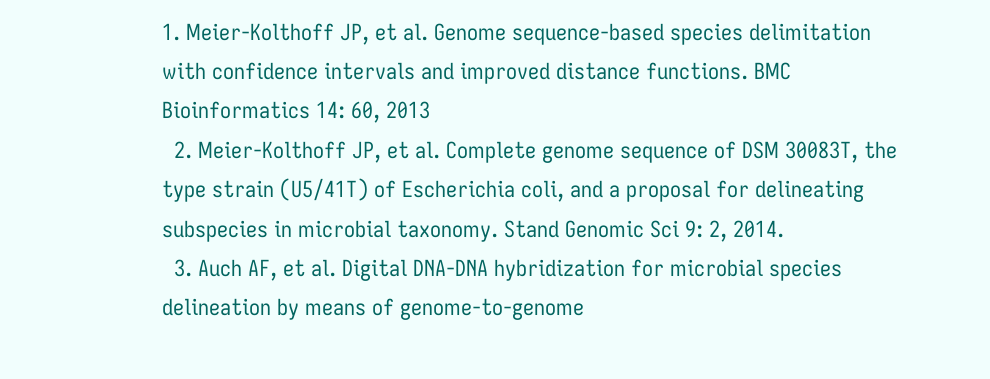1. Meier-Kolthoff JP, et al. Genome sequence-based species delimitation with confidence intervals and improved distance functions. BMC Bioinformatics 14: 60, 2013
  2. Meier-Kolthoff JP, et al. Complete genome sequence of DSM 30083T, the type strain (U5/41T) of Escherichia coli, and a proposal for delineating subspecies in microbial taxonomy. Stand Genomic Sci 9: 2, 2014.
  3. Auch AF, et al. Digital DNA-DNA hybridization for microbial species delineation by means of genome-to-genome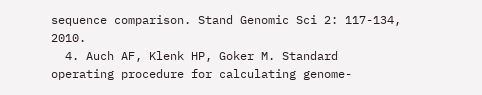sequence comparison. Stand Genomic Sci 2: 117-134, 2010.
  4. Auch AF, Klenk HP, Goker M. Standard operating procedure for calculating genome-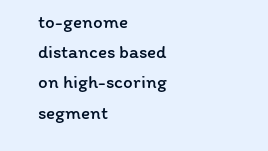to-genome distances based on high-scoring segment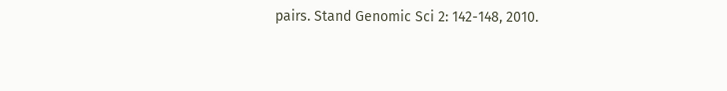pairs. Stand Genomic Sci 2: 142-148, 2010.